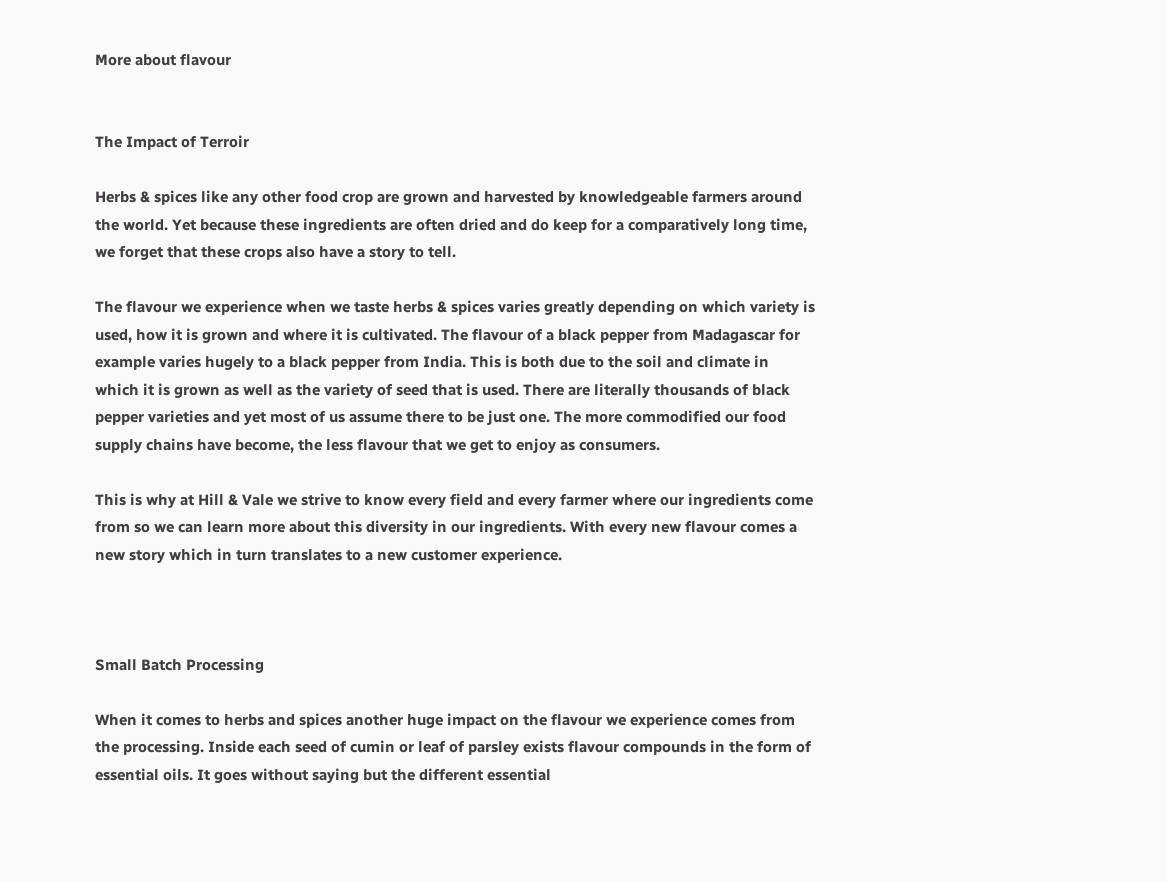More about flavour


The Impact of Terroir

Herbs & spices like any other food crop are grown and harvested by knowledgeable farmers around the world. Yet because these ingredients are often dried and do keep for a comparatively long time, we forget that these crops also have a story to tell.

The flavour we experience when we taste herbs & spices varies greatly depending on which variety is used, how it is grown and where it is cultivated. The flavour of a black pepper from Madagascar for example varies hugely to a black pepper from India. This is both due to the soil and climate in which it is grown as well as the variety of seed that is used. There are literally thousands of black pepper varieties and yet most of us assume there to be just one. The more commodified our food supply chains have become, the less flavour that we get to enjoy as consumers.

This is why at Hill & Vale we strive to know every field and every farmer where our ingredients come from so we can learn more about this diversity in our ingredients. With every new flavour comes a new story which in turn translates to a new customer experience.



Small Batch Processing

When it comes to herbs and spices another huge impact on the flavour we experience comes from the processing. Inside each seed of cumin or leaf of parsley exists flavour compounds in the form of essential oils. It goes without saying but the different essential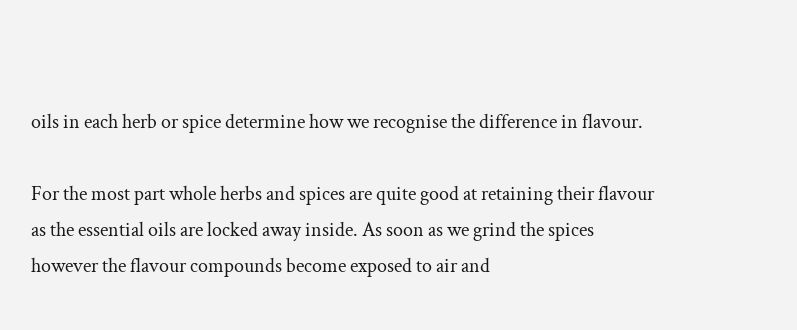oils in each herb or spice determine how we recognise the difference in flavour.

For the most part whole herbs and spices are quite good at retaining their flavour as the essential oils are locked away inside. As soon as we grind the spices however the flavour compounds become exposed to air and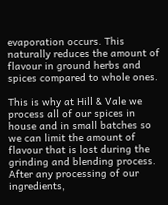evaporation occurs. This naturally reduces the amount of flavour in ground herbs and spices compared to whole ones.

This is why at Hill & Vale we process all of our spices in house and in small batches so we can limit the amount of flavour that is lost during the grinding and blending process. After any processing of our ingredients,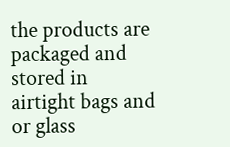the products are packaged and stored in airtight bags and or glass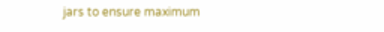jars to ensure maximum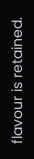flavour is retained.